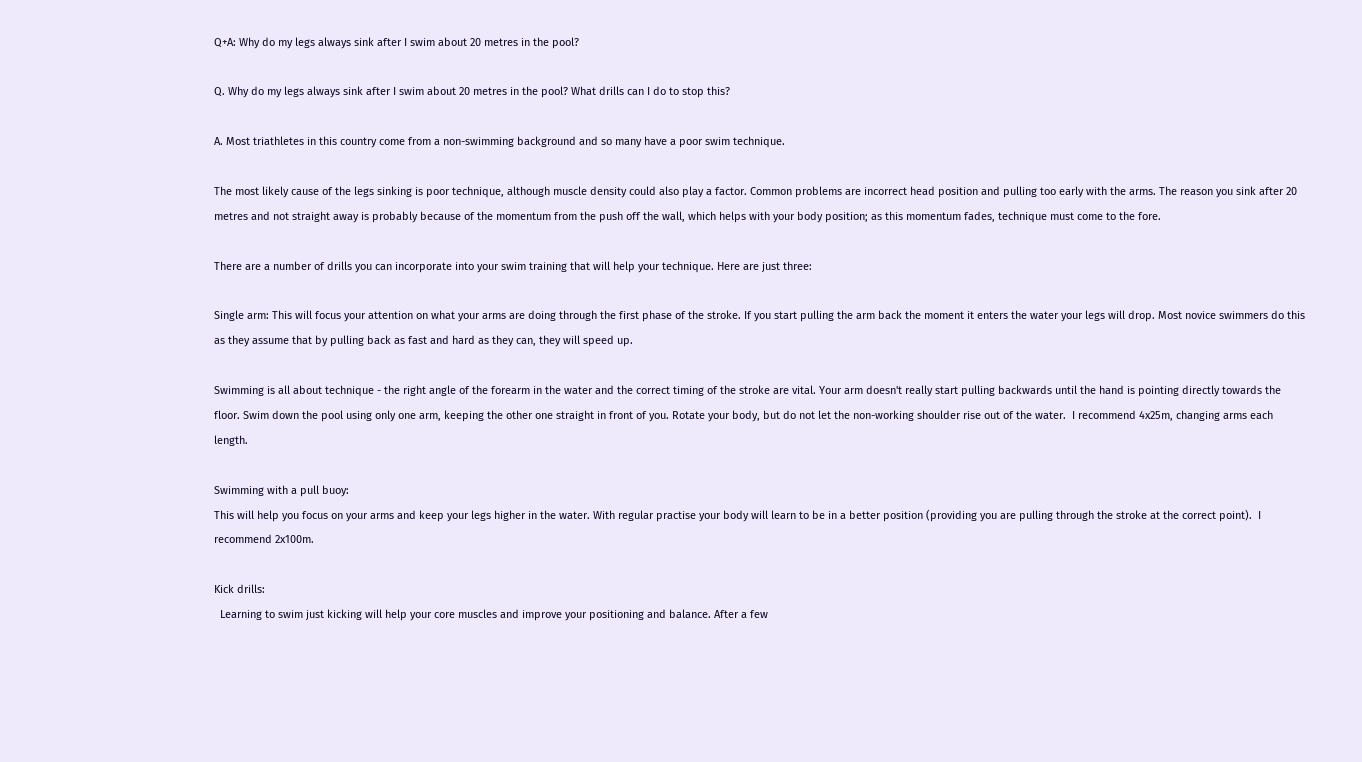Q+A: Why do my legs always sink after I swim about 20 metres in the pool?

Q. Why do my legs always sink after I swim about 20 metres in the pool? What drills can I do to stop this?

A. Most triathletes in this country come from a non-swimming background and so many have a poor swim technique.

The most likely cause of the legs sinking is poor technique, although muscle density could also play a factor. Common problems are incorrect head position and pulling too early with the arms. The reason you sink after 20 metres and not straight away is probably because of the momentum from the push off the wall, which helps with your body position; as this momentum fades, technique must come to the fore.

There are a number of drills you can incorporate into your swim training that will help your technique. Here are just three:

Single arm: This will focus your attention on what your arms are doing through the first phase of the stroke. If you start pulling the arm back the moment it enters the water your legs will drop. Most novice swimmers do this as they assume that by pulling back as fast and hard as they can, they will speed up.

Swimming is all about technique - the right angle of the forearm in the water and the correct timing of the stroke are vital. Your arm doesn't really start pulling backwards until the hand is pointing directly towards the floor. Swim down the pool using only one arm, keeping the other one straight in front of you. Rotate your body, but do not let the non-working shoulder rise out of the water.  I recommend 4x25m, changing arms each length.

Swimming with a pull buoy:
This will help you focus on your arms and keep your legs higher in the water. With regular practise your body will learn to be in a better position (providing you are pulling through the stroke at the correct point).  I recommend 2x100m.

Kick drills:
  Learning to swim just kicking will help your core muscles and improve your positioning and balance. After a few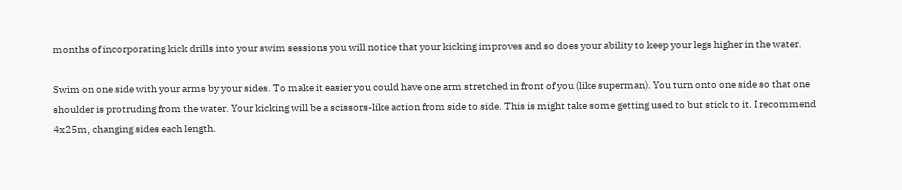months of incorporating kick drills into your swim sessions you will notice that your kicking improves and so does your ability to keep your legs higher in the water.

Swim on one side with your arms by your sides. To make it easier you could have one arm stretched in front of you (like superman). You turn onto one side so that one shoulder is protruding from the water. Your kicking will be a scissors-like action from side to side. This is might take some getting used to but stick to it. I recommend 4x25m, changing sides each length.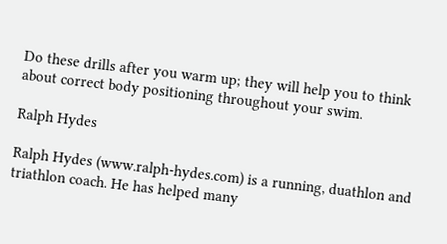Do these drills after you warm up; they will help you to think about correct body positioning throughout your swim.

Ralph Hydes

Ralph Hydes (www.ralph-hydes.com) is a running, duathlon and triathlon coach. He has helped many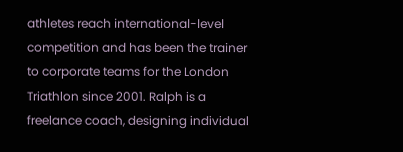athletes reach international-level competition and has been the trainer to corporate teams for the London Triathlon since 2001. Ralph is a freelance coach, designing individual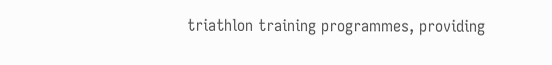triathlon training programmes, providing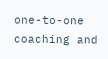one-to-one coaching and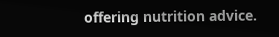offering nutrition advice.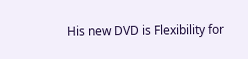His new DVD is Flexibility for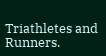Triathletes and Runners.